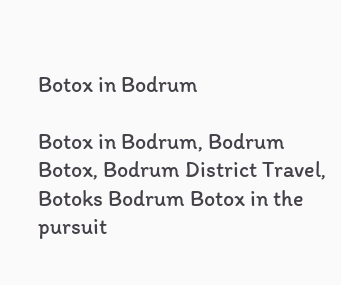Botox in Bodrum

Botox in Bodrum, Bodrum Botox, Bodrum District Travel, Botoks Bodrum Botox in the pursuit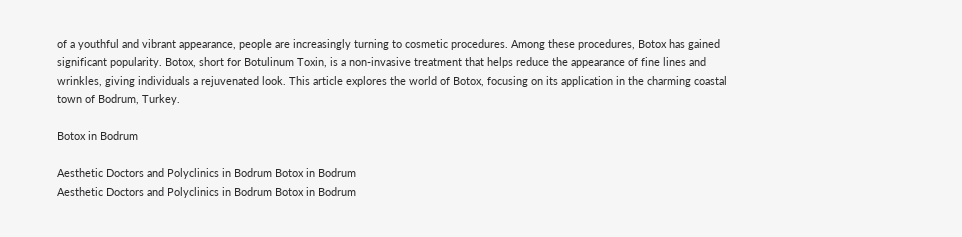of a youthful and vibrant appearance, people are increasingly turning to cosmetic procedures. Among these procedures, Botox has gained significant popularity. Botox, short for Botulinum Toxin, is a non-invasive treatment that helps reduce the appearance of fine lines and wrinkles, giving individuals a rejuvenated look. This article explores the world of Botox, focusing on its application in the charming coastal town of Bodrum, Turkey.

Botox in Bodrum

Aesthetic Doctors and Polyclinics in Bodrum Botox in Bodrum
Aesthetic Doctors and Polyclinics in Bodrum Botox in Bodrum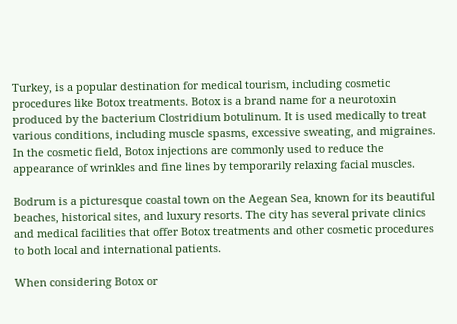Turkey, is a popular destination for medical tourism, including cosmetic procedures like Botox treatments. Botox is a brand name for a neurotoxin produced by the bacterium Clostridium botulinum. It is used medically to treat various conditions, including muscle spasms, excessive sweating, and migraines. In the cosmetic field, Botox injections are commonly used to reduce the appearance of wrinkles and fine lines by temporarily relaxing facial muscles.

Bodrum is a picturesque coastal town on the Aegean Sea, known for its beautiful beaches, historical sites, and luxury resorts. The city has several private clinics and medical facilities that offer Botox treatments and other cosmetic procedures to both local and international patients.

When considering Botox or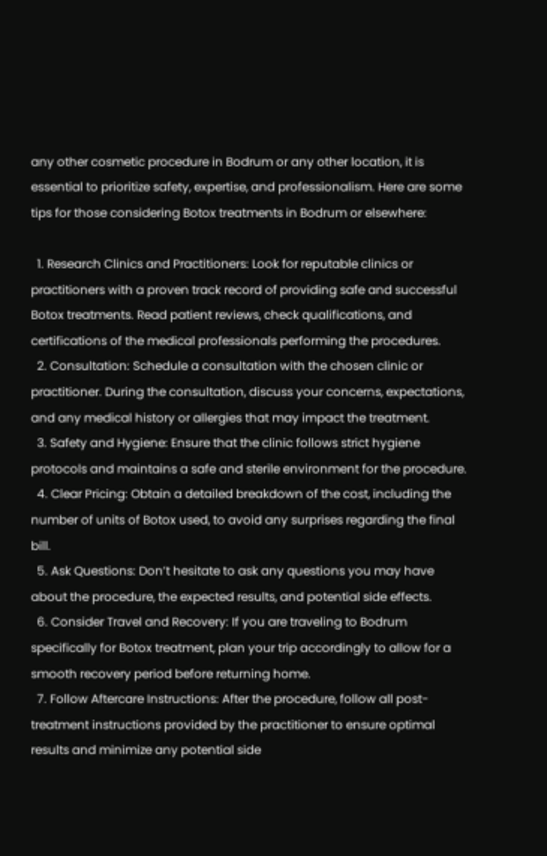any other cosmetic procedure in Bodrum or any other location, it is essential to prioritize safety, expertise, and professionalism. Here are some tips for those considering Botox treatments in Bodrum or elsewhere:

  1. Research Clinics and Practitioners: Look for reputable clinics or practitioners with a proven track record of providing safe and successful Botox treatments. Read patient reviews, check qualifications, and certifications of the medical professionals performing the procedures.
  2. Consultation: Schedule a consultation with the chosen clinic or practitioner. During the consultation, discuss your concerns, expectations, and any medical history or allergies that may impact the treatment.
  3. Safety and Hygiene: Ensure that the clinic follows strict hygiene protocols and maintains a safe and sterile environment for the procedure.
  4. Clear Pricing: Obtain a detailed breakdown of the cost, including the number of units of Botox used, to avoid any surprises regarding the final bill.
  5. Ask Questions: Don’t hesitate to ask any questions you may have about the procedure, the expected results, and potential side effects.
  6. Consider Travel and Recovery: If you are traveling to Bodrum specifically for Botox treatment, plan your trip accordingly to allow for a smooth recovery period before returning home.
  7. Follow Aftercare Instructions: After the procedure, follow all post-treatment instructions provided by the practitioner to ensure optimal results and minimize any potential side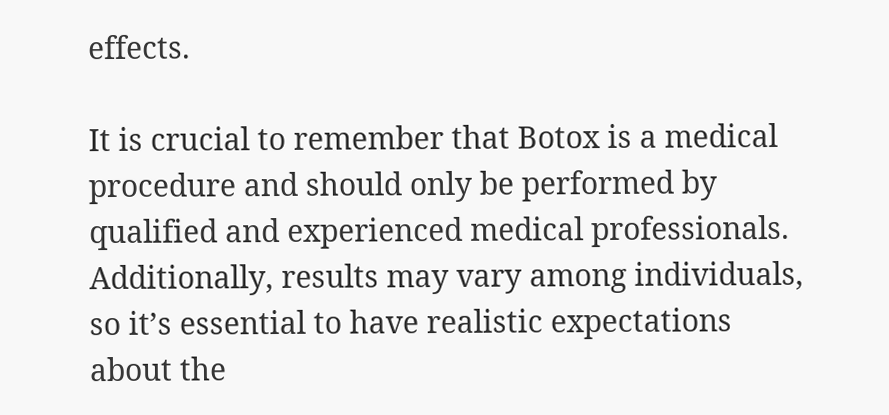effects.

It is crucial to remember that Botox is a medical procedure and should only be performed by qualified and experienced medical professionals. Additionally, results may vary among individuals, so it’s essential to have realistic expectations about the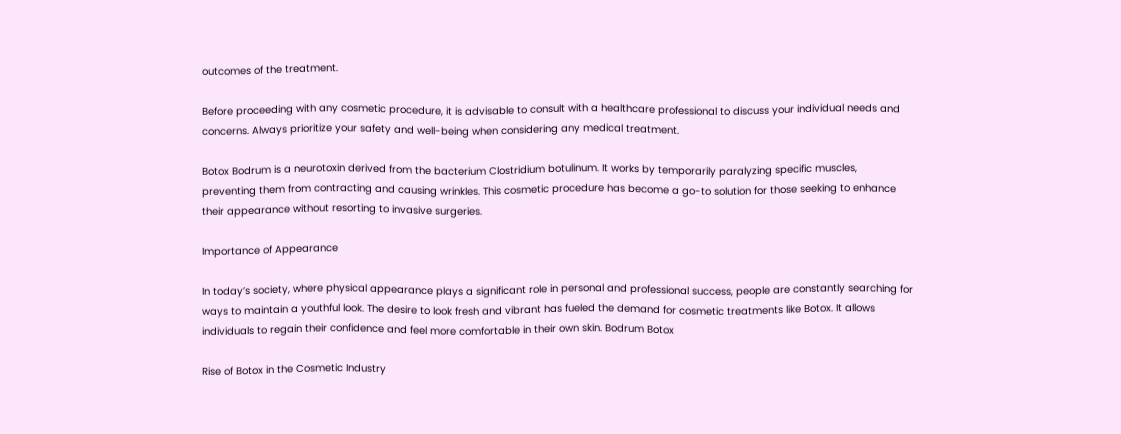outcomes of the treatment.

Before proceeding with any cosmetic procedure, it is advisable to consult with a healthcare professional to discuss your individual needs and concerns. Always prioritize your safety and well-being when considering any medical treatment.

Botox Bodrum is a neurotoxin derived from the bacterium Clostridium botulinum. It works by temporarily paralyzing specific muscles, preventing them from contracting and causing wrinkles. This cosmetic procedure has become a go-to solution for those seeking to enhance their appearance without resorting to invasive surgeries.

Importance of Appearance

In today’s society, where physical appearance plays a significant role in personal and professional success, people are constantly searching for ways to maintain a youthful look. The desire to look fresh and vibrant has fueled the demand for cosmetic treatments like Botox. It allows individuals to regain their confidence and feel more comfortable in their own skin. Bodrum Botox

Rise of Botox in the Cosmetic Industry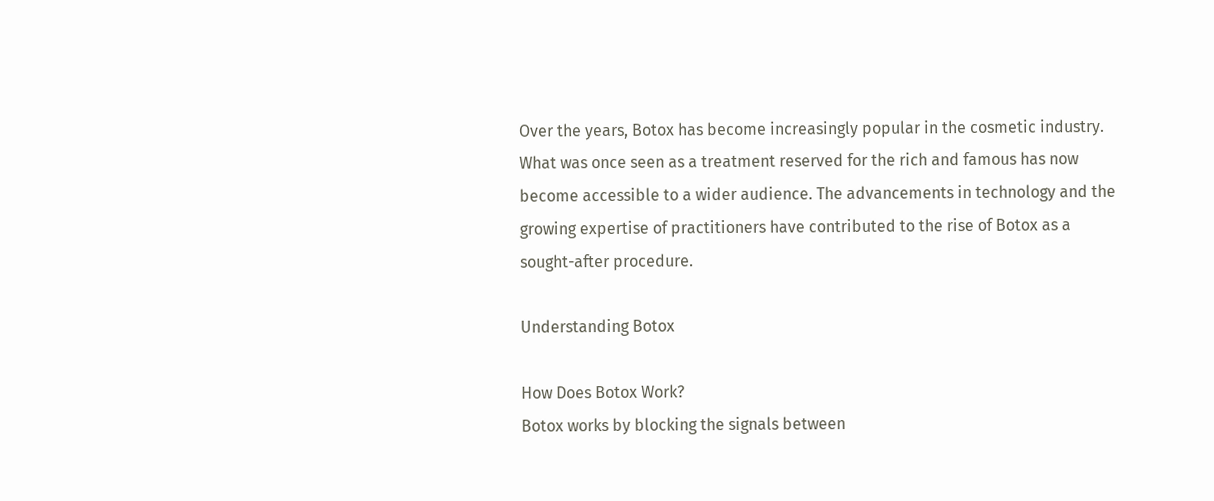Over the years, Botox has become increasingly popular in the cosmetic industry. What was once seen as a treatment reserved for the rich and famous has now become accessible to a wider audience. The advancements in technology and the growing expertise of practitioners have contributed to the rise of Botox as a sought-after procedure.

Understanding Botox

How Does Botox Work?
Botox works by blocking the signals between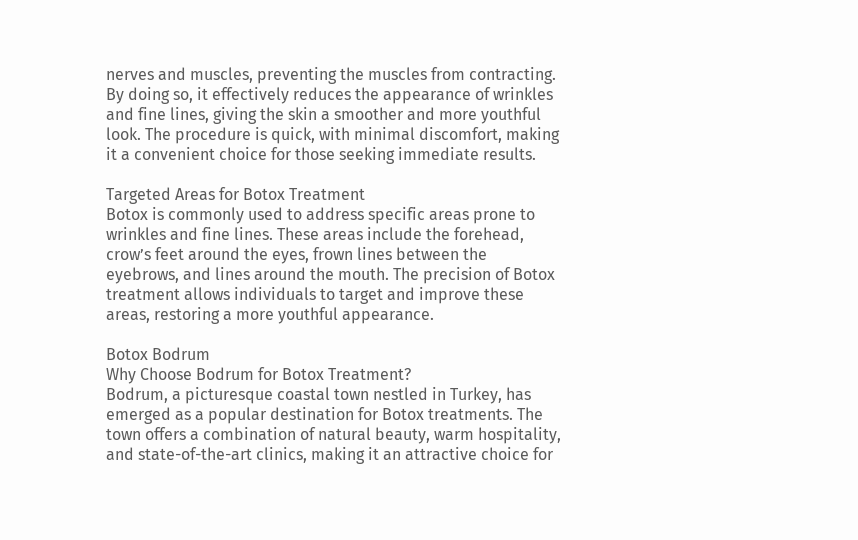nerves and muscles, preventing the muscles from contracting. By doing so, it effectively reduces the appearance of wrinkles and fine lines, giving the skin a smoother and more youthful look. The procedure is quick, with minimal discomfort, making it a convenient choice for those seeking immediate results.

Targeted Areas for Botox Treatment
Botox is commonly used to address specific areas prone to wrinkles and fine lines. These areas include the forehead, crow’s feet around the eyes, frown lines between the eyebrows, and lines around the mouth. The precision of Botox treatment allows individuals to target and improve these areas, restoring a more youthful appearance.

Botox Bodrum
Why Choose Bodrum for Botox Treatment?
Bodrum, a picturesque coastal town nestled in Turkey, has emerged as a popular destination for Botox treatments. The town offers a combination of natural beauty, warm hospitality, and state-of-the-art clinics, making it an attractive choice for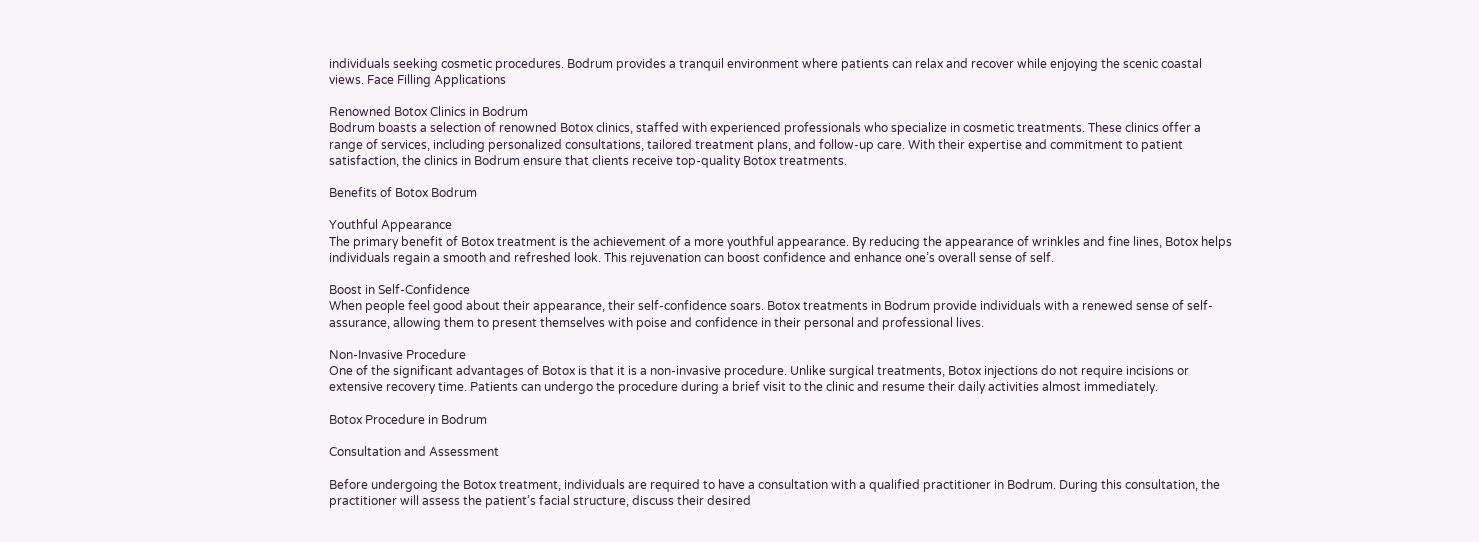individuals seeking cosmetic procedures. Bodrum provides a tranquil environment where patients can relax and recover while enjoying the scenic coastal views. Face Filling Applications

Renowned Botox Clinics in Bodrum
Bodrum boasts a selection of renowned Botox clinics, staffed with experienced professionals who specialize in cosmetic treatments. These clinics offer a range of services, including personalized consultations, tailored treatment plans, and follow-up care. With their expertise and commitment to patient satisfaction, the clinics in Bodrum ensure that clients receive top-quality Botox treatments.

Benefits of Botox Bodrum

Youthful Appearance
The primary benefit of Botox treatment is the achievement of a more youthful appearance. By reducing the appearance of wrinkles and fine lines, Botox helps individuals regain a smooth and refreshed look. This rejuvenation can boost confidence and enhance one’s overall sense of self.

Boost in Self-Confidence
When people feel good about their appearance, their self-confidence soars. Botox treatments in Bodrum provide individuals with a renewed sense of self-assurance, allowing them to present themselves with poise and confidence in their personal and professional lives.

Non-Invasive Procedure
One of the significant advantages of Botox is that it is a non-invasive procedure. Unlike surgical treatments, Botox injections do not require incisions or extensive recovery time. Patients can undergo the procedure during a brief visit to the clinic and resume their daily activities almost immediately.

Botox Procedure in Bodrum

Consultation and Assessment

Before undergoing the Botox treatment, individuals are required to have a consultation with a qualified practitioner in Bodrum. During this consultation, the practitioner will assess the patient’s facial structure, discuss their desired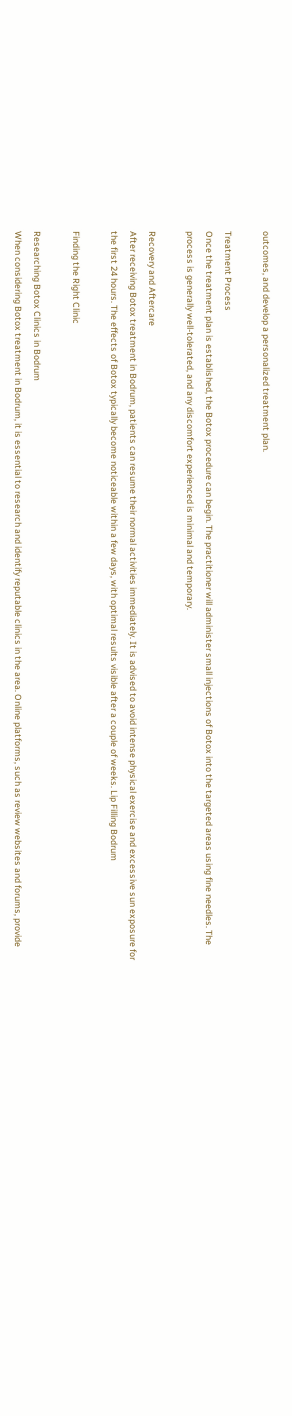outcomes, and develop a personalized treatment plan.

Treatment Process
Once the treatment plan is established, the Botox procedure can begin. The practitioner will administer small injections of Botox into the targeted areas using fine needles. The process is generally well-tolerated, and any discomfort experienced is minimal and temporary.

Recovery and Aftercare
After receiving Botox treatment in Bodrum, patients can resume their normal activities immediately. It is advised to avoid intense physical exercise and excessive sun exposure for the first 24 hours. The effects of Botox typically become noticeable within a few days, with optimal results visible after a couple of weeks. Lip Filling Bodrum

Finding the Right Clinic

Researching Botox Clinics in Bodrum
When considering Botox treatment in Bodrum, it is essential to research and identify reputable clinics in the area. Online platforms, such as review websites and forums, provide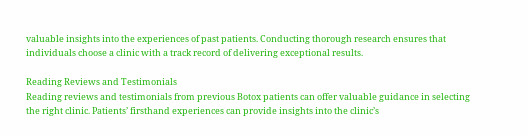valuable insights into the experiences of past patients. Conducting thorough research ensures that individuals choose a clinic with a track record of delivering exceptional results.

Reading Reviews and Testimonials
Reading reviews and testimonials from previous Botox patients can offer valuable guidance in selecting the right clinic. Patients’ firsthand experiences can provide insights into the clinic’s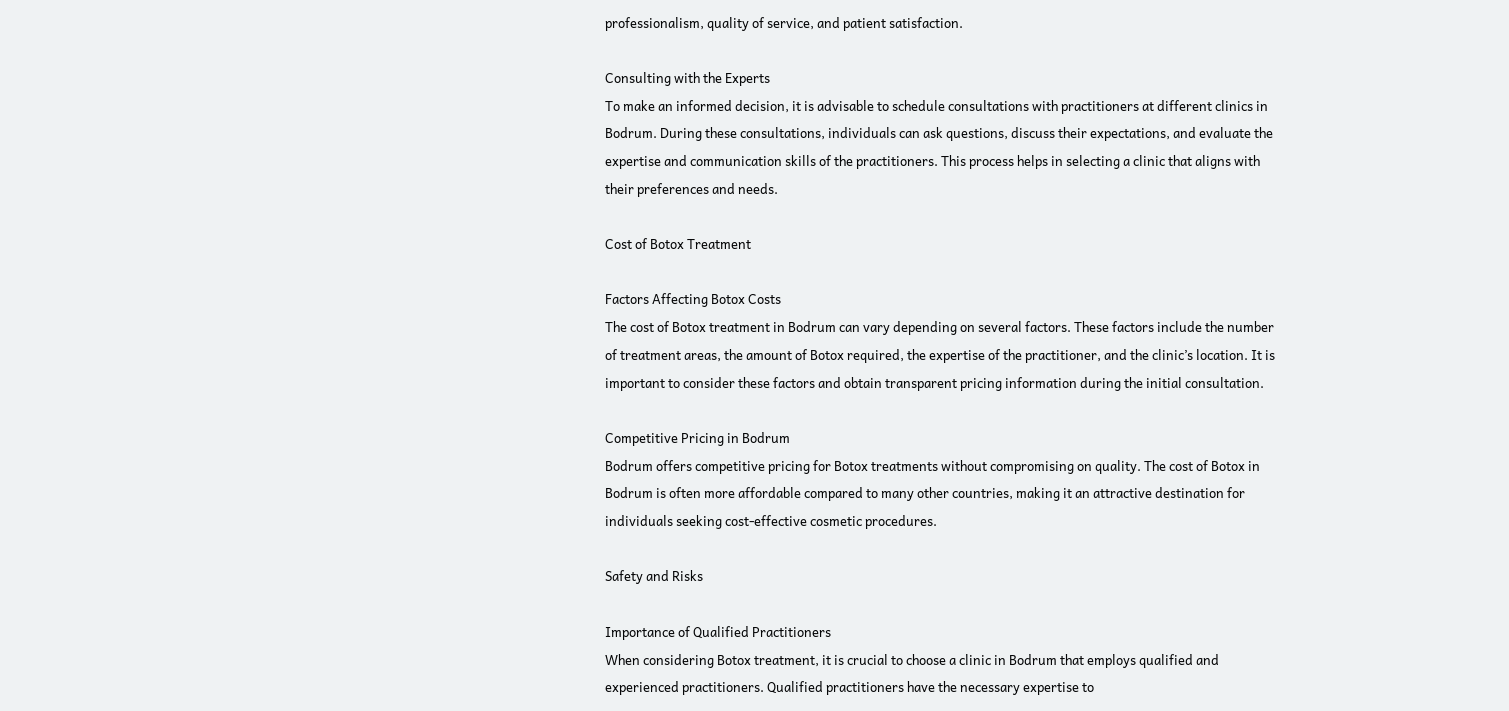professionalism, quality of service, and patient satisfaction.

Consulting with the Experts
To make an informed decision, it is advisable to schedule consultations with practitioners at different clinics in Bodrum. During these consultations, individuals can ask questions, discuss their expectations, and evaluate the expertise and communication skills of the practitioners. This process helps in selecting a clinic that aligns with their preferences and needs.

Cost of Botox Treatment

Factors Affecting Botox Costs
The cost of Botox treatment in Bodrum can vary depending on several factors. These factors include the number of treatment areas, the amount of Botox required, the expertise of the practitioner, and the clinic’s location. It is important to consider these factors and obtain transparent pricing information during the initial consultation.

Competitive Pricing in Bodrum
Bodrum offers competitive pricing for Botox treatments without compromising on quality. The cost of Botox in Bodrum is often more affordable compared to many other countries, making it an attractive destination for individuals seeking cost-effective cosmetic procedures.

Safety and Risks

Importance of Qualified Practitioners
When considering Botox treatment, it is crucial to choose a clinic in Bodrum that employs qualified and experienced practitioners. Qualified practitioners have the necessary expertise to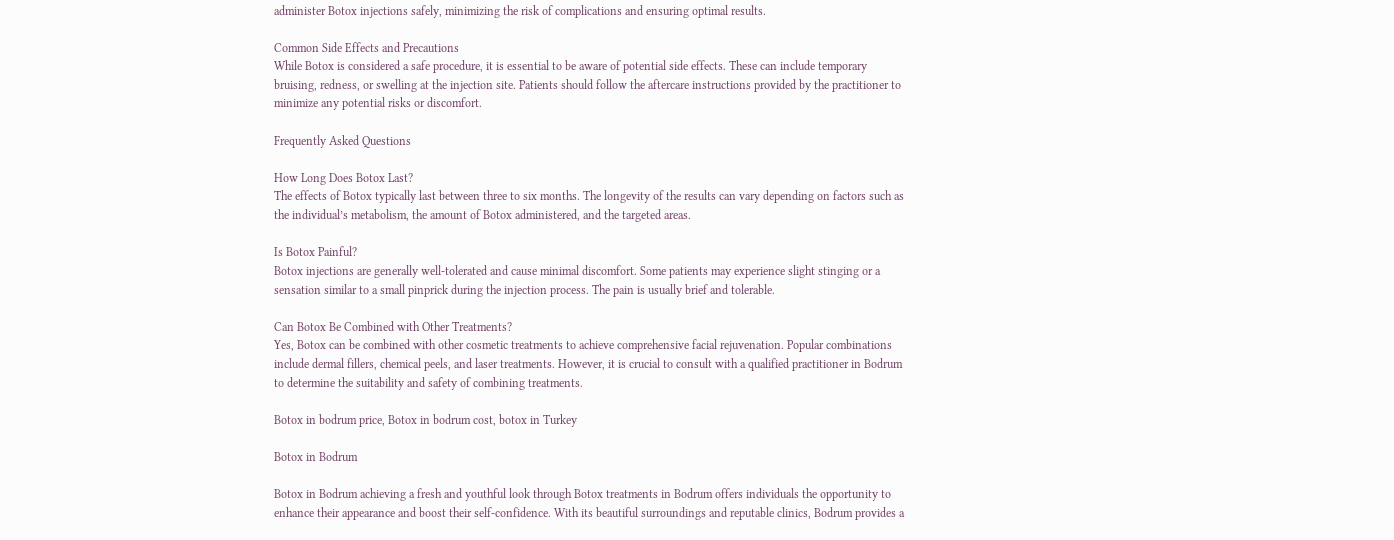administer Botox injections safely, minimizing the risk of complications and ensuring optimal results.

Common Side Effects and Precautions
While Botox is considered a safe procedure, it is essential to be aware of potential side effects. These can include temporary bruising, redness, or swelling at the injection site. Patients should follow the aftercare instructions provided by the practitioner to minimize any potential risks or discomfort.

Frequently Asked Questions

How Long Does Botox Last?
The effects of Botox typically last between three to six months. The longevity of the results can vary depending on factors such as the individual’s metabolism, the amount of Botox administered, and the targeted areas.

Is Botox Painful?
Botox injections are generally well-tolerated and cause minimal discomfort. Some patients may experience slight stinging or a sensation similar to a small pinprick during the injection process. The pain is usually brief and tolerable.

Can Botox Be Combined with Other Treatments?
Yes, Botox can be combined with other cosmetic treatments to achieve comprehensive facial rejuvenation. Popular combinations include dermal fillers, chemical peels, and laser treatments. However, it is crucial to consult with a qualified practitioner in Bodrum to determine the suitability and safety of combining treatments.

Botox in bodrum price, Botox in bodrum cost, botox in Turkey

Botox in Bodrum

Botox in Bodrum achieving a fresh and youthful look through Botox treatments in Bodrum offers individuals the opportunity to enhance their appearance and boost their self-confidence. With its beautiful surroundings and reputable clinics, Bodrum provides a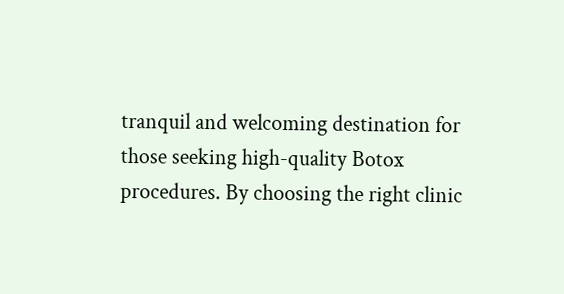tranquil and welcoming destination for those seeking high-quality Botox procedures. By choosing the right clinic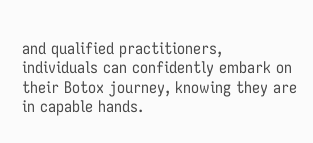and qualified practitioners, individuals can confidently embark on their Botox journey, knowing they are in capable hands.